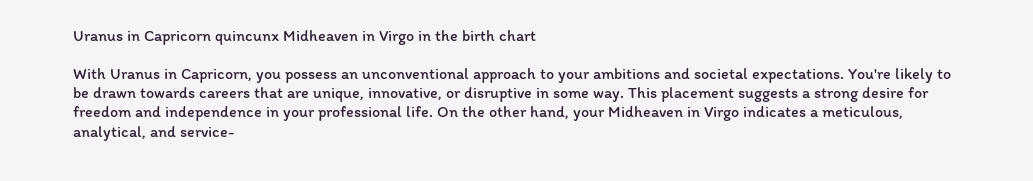Uranus in Capricorn quincunx Midheaven in Virgo in the birth chart

With Uranus in Capricorn, you possess an unconventional approach to your ambitions and societal expectations. You're likely to be drawn towards careers that are unique, innovative, or disruptive in some way. This placement suggests a strong desire for freedom and independence in your professional life. On the other hand, your Midheaven in Virgo indicates a meticulous, analytical, and service-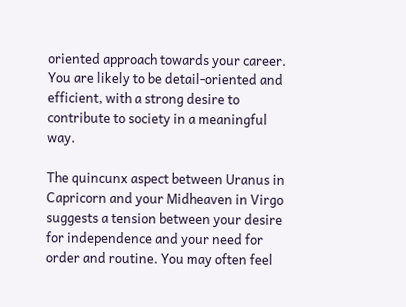oriented approach towards your career. You are likely to be detail-oriented and efficient, with a strong desire to contribute to society in a meaningful way.

The quincunx aspect between Uranus in Capricorn and your Midheaven in Virgo suggests a tension between your desire for independence and your need for order and routine. You may often feel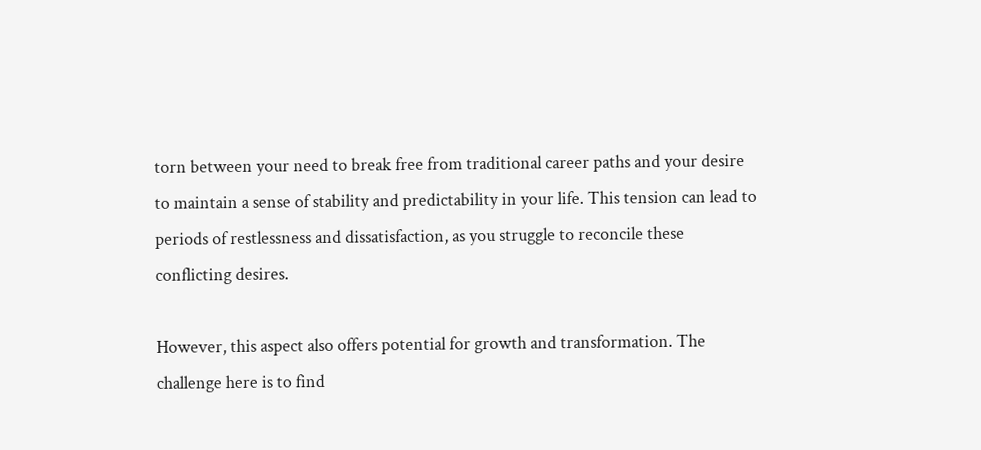torn between your need to break free from traditional career paths and your desire to maintain a sense of stability and predictability in your life. This tension can lead to periods of restlessness and dissatisfaction, as you struggle to reconcile these conflicting desires.

However, this aspect also offers potential for growth and transformation. The challenge here is to find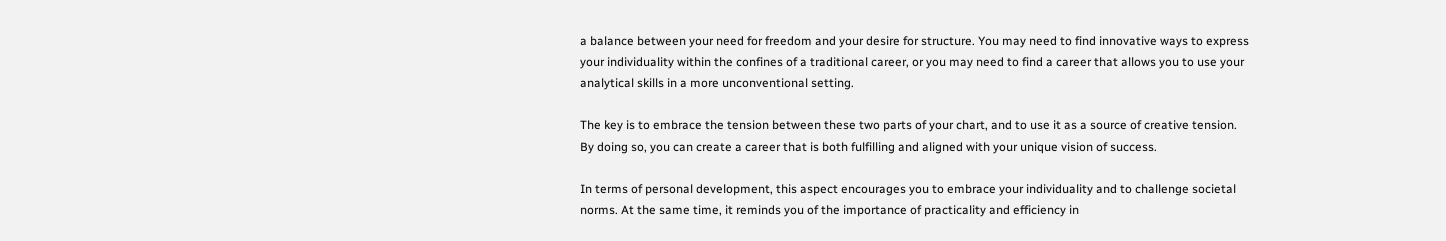a balance between your need for freedom and your desire for structure. You may need to find innovative ways to express your individuality within the confines of a traditional career, or you may need to find a career that allows you to use your analytical skills in a more unconventional setting.

The key is to embrace the tension between these two parts of your chart, and to use it as a source of creative tension. By doing so, you can create a career that is both fulfilling and aligned with your unique vision of success.

In terms of personal development, this aspect encourages you to embrace your individuality and to challenge societal norms. At the same time, it reminds you of the importance of practicality and efficiency in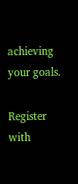achieving your goals.

Register with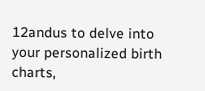12andus to delve into your personalized birth charts,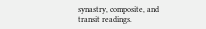synastry, composite, and transit readings.